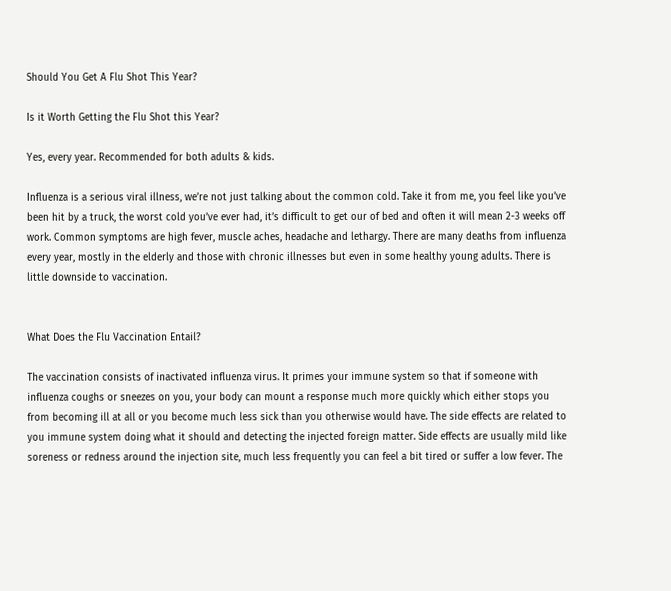Should You Get A Flu Shot This Year?

Is it Worth Getting the Flu Shot this Year?

Yes, every year. Recommended for both adults & kids.

Influenza is a serious viral illness, we’re not just talking about the common cold. Take it from me, you feel like you’ve been hit by a truck, the worst cold you’ve ever had, it’s difficult to get our of bed and often it will mean 2-3 weeks off work. Common symptoms are high fever, muscle aches, headache and lethargy. There are many deaths from influenza every year, mostly in the elderly and those with chronic illnesses but even in some healthy young adults. There is little downside to vaccination.


What Does the Flu Vaccination Entail?

The vaccination consists of inactivated influenza virus. It primes your immune system so that if someone with influenza coughs or sneezes on you, your body can mount a response much more quickly which either stops you from becoming ill at all or you become much less sick than you otherwise would have. The side effects are related to you immune system doing what it should and detecting the injected foreign matter. Side effects are usually mild like soreness or redness around the injection site, much less frequently you can feel a bit tired or suffer a low fever. The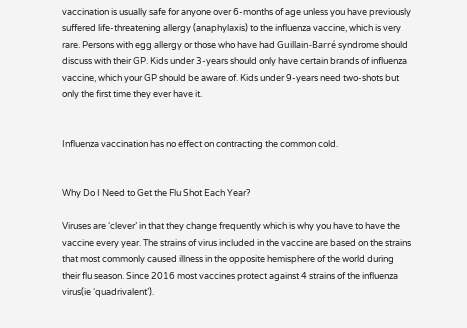vaccination is usually safe for anyone over 6-months of age unless you have previously suffered life-threatening allergy (anaphylaxis) to the influenza vaccine, which is very rare. Persons with egg allergy or those who have had Guillain-Barré syndrome should discuss with their GP. Kids under 3-years should only have certain brands of influenza vaccine, which your GP should be aware of. Kids under 9-years need two-shots but only the first time they ever have it.


Influenza vaccination has no effect on contracting the common cold.


Why Do I Need to Get the Flu Shot Each Year?

Viruses are ‘clever’ in that they change frequently which is why you have to have the vaccine every year. The strains of virus included in the vaccine are based on the strains that most commonly caused illness in the opposite hemisphere of the world during their flu season. Since 2016 most vaccines protect against 4 strains of the influenza virus(ie ‘quadrivalent’).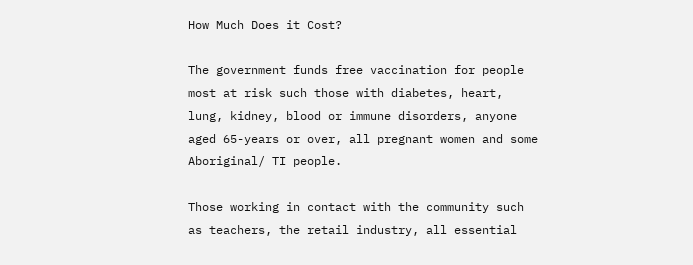How Much Does it Cost?

The government funds free vaccination for people most at risk such those with diabetes, heart, lung, kidney, blood or immune disorders, anyone aged 65-years or over, all pregnant women and some Aboriginal/ TI people.

Those working in contact with the community such as teachers, the retail industry, all essential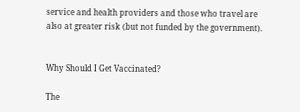service and health providers and those who travel are also at greater risk (but not funded by the government).


Why Should I Get Vaccinated?

The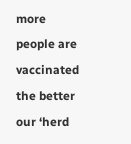more people are vaccinated the better our ‘herd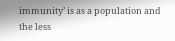immunity’ is as a population and the less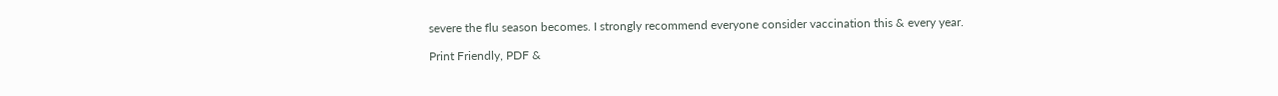severe the flu season becomes. I strongly recommend everyone consider vaccination this & every year.

Print Friendly, PDF &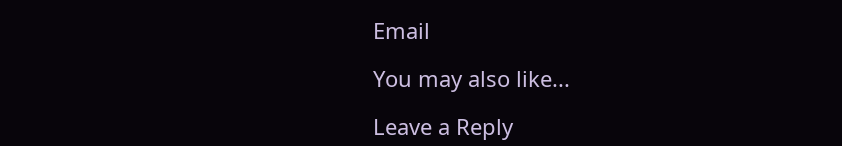Email

You may also like...

Leave a Reply